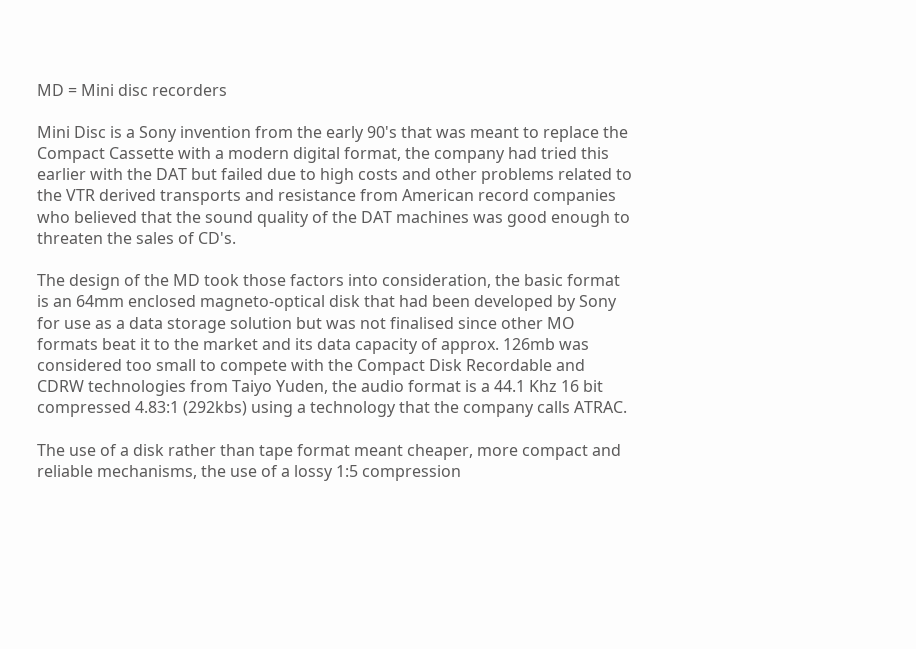MD = Mini disc recorders

Mini Disc is a Sony invention from the early 90's that was meant to replace the Compact Cassette with a modern digital format, the company had tried this earlier with the DAT but failed due to high costs and other problems related to the VTR derived transports and resistance from American record companies who believed that the sound quality of the DAT machines was good enough to threaten the sales of CD's.

The design of the MD took those factors into consideration, the basic format is an 64mm enclosed magneto-optical disk that had been developed by Sony for use as a data storage solution but was not finalised since other MO formats beat it to the market and its data capacity of approx. 126mb was considered too small to compete with the Compact Disk Recordable and CDRW technologies from Taiyo Yuden, the audio format is a 44.1 Khz 16 bit compressed 4.83:1 (292kbs) using a technology that the company calls ATRAC.

The use of a disk rather than tape format meant cheaper, more compact and reliable mechanisms, the use of a lossy 1:5 compression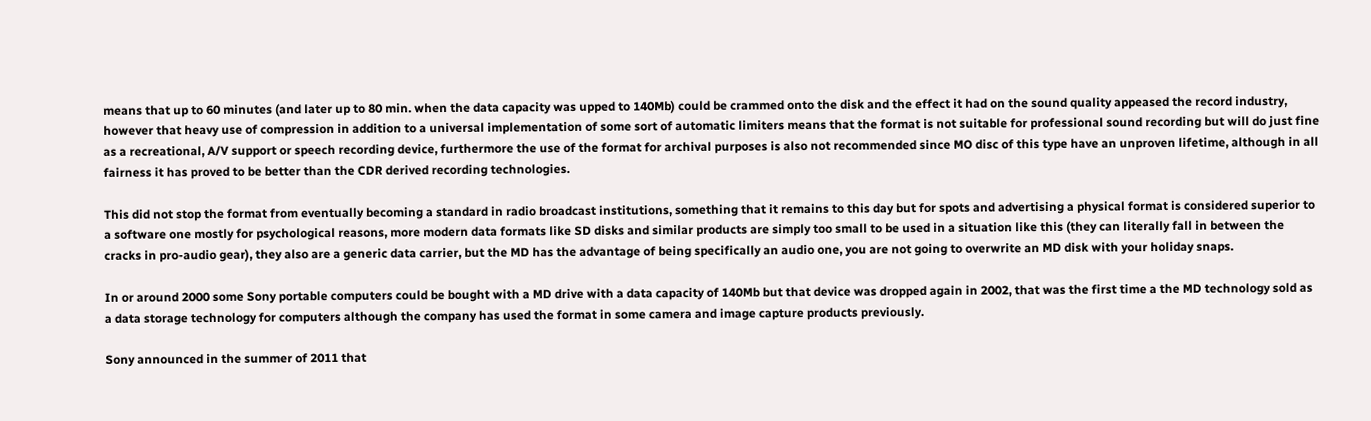means that up to 60 minutes (and later up to 80 min. when the data capacity was upped to 140Mb) could be crammed onto the disk and the effect it had on the sound quality appeased the record industry, however that heavy use of compression in addition to a universal implementation of some sort of automatic limiters means that the format is not suitable for professional sound recording but will do just fine as a recreational, A/V support or speech recording device, furthermore the use of the format for archival purposes is also not recommended since MO disc of this type have an unproven lifetime, although in all fairness it has proved to be better than the CDR derived recording technologies.

This did not stop the format from eventually becoming a standard in radio broadcast institutions, something that it remains to this day but for spots and advertising a physical format is considered superior to a software one mostly for psychological reasons, more modern data formats like SD disks and similar products are simply too small to be used in a situation like this (they can literally fall in between the cracks in pro-audio gear), they also are a generic data carrier, but the MD has the advantage of being specifically an audio one, you are not going to overwrite an MD disk with your holiday snaps.

In or around 2000 some Sony portable computers could be bought with a MD drive with a data capacity of 140Mb but that device was dropped again in 2002, that was the first time a the MD technology sold as a data storage technology for computers although the company has used the format in some camera and image capture products previously.

Sony announced in the summer of 2011 that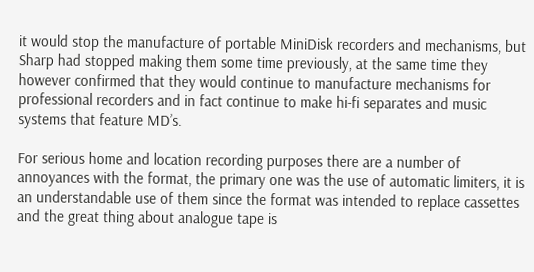it would stop the manufacture of portable MiniDisk recorders and mechanisms, but Sharp had stopped making them some time previously, at the same time they however confirmed that they would continue to manufacture mechanisms for professional recorders and in fact continue to make hi-fi separates and music systems that feature MD’s.

For serious home and location recording purposes there are a number of annoyances with the format, the primary one was the use of automatic limiters, it is an understandable use of them since the format was intended to replace cassettes and the great thing about analogue tape is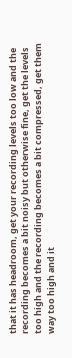that it has headroom, get your recording levels too low and the recording becomes a bit noisy but otherwise fine, get the levels too high and the recording becomes a bit compressed, get them way too high and it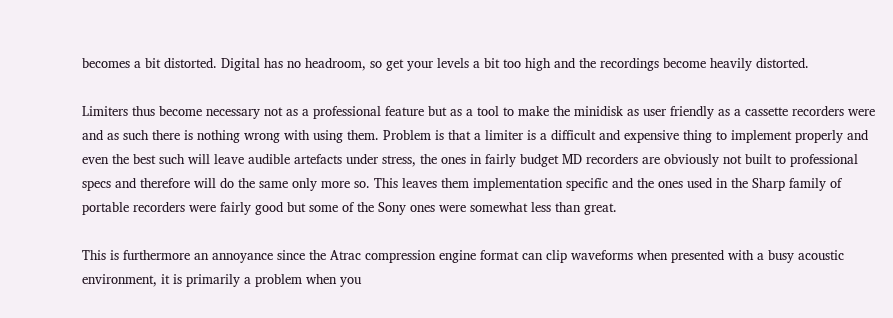becomes a bit distorted. Digital has no headroom, so get your levels a bit too high and the recordings become heavily distorted.

Limiters thus become necessary not as a professional feature but as a tool to make the minidisk as user friendly as a cassette recorders were and as such there is nothing wrong with using them. Problem is that a limiter is a difficult and expensive thing to implement properly and even the best such will leave audible artefacts under stress, the ones in fairly budget MD recorders are obviously not built to professional specs and therefore will do the same only more so. This leaves them implementation specific and the ones used in the Sharp family of portable recorders were fairly good but some of the Sony ones were somewhat less than great.

This is furthermore an annoyance since the Atrac compression engine format can clip waveforms when presented with a busy acoustic environment, it is primarily a problem when you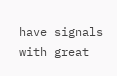have signals with great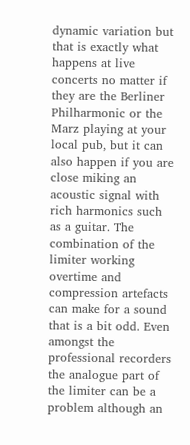dynamic variation but that is exactly what happens at live concerts no matter if they are the Berliner Philharmonic or the Marz playing at your local pub, but it can also happen if you are close miking an acoustic signal with rich harmonics such as a guitar. The combination of the limiter working overtime and compression artefacts can make for a sound that is a bit odd. Even amongst the professional recorders the analogue part of the limiter can be a problem although an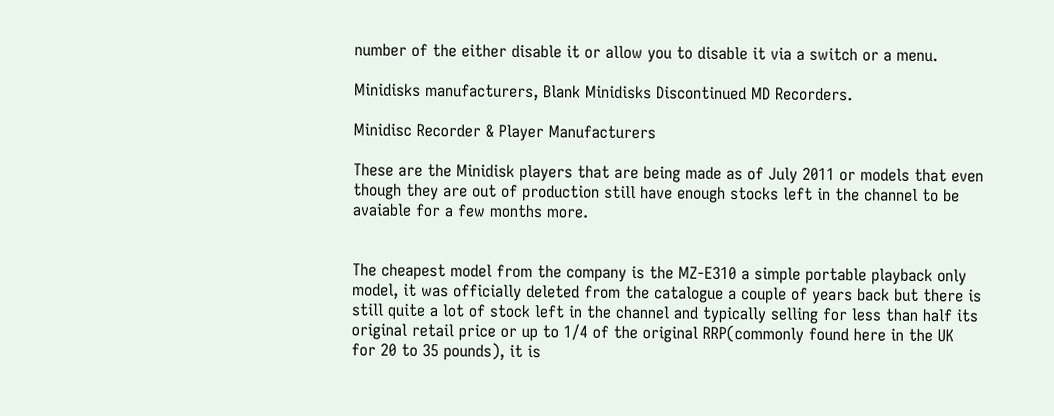number of the either disable it or allow you to disable it via a switch or a menu.

Minidisks manufacturers, Blank Minidisks Discontinued MD Recorders.

Minidisc Recorder & Player Manufacturers

These are the Minidisk players that are being made as of July 2011 or models that even though they are out of production still have enough stocks left in the channel to be avaiable for a few months more.


The cheapest model from the company is the MZ-E310 a simple portable playback only model, it was officially deleted from the catalogue a couple of years back but there is still quite a lot of stock left in the channel and typically selling for less than half its original retail price or up to 1/4 of the original RRP(commonly found here in the UK for 20 to 35 pounds), it is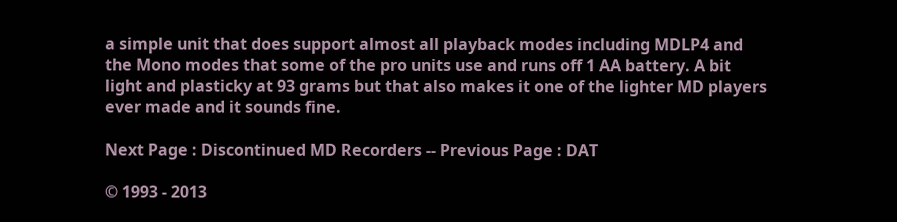a simple unit that does support almost all playback modes including MDLP4 and the Mono modes that some of the pro units use and runs off 1 AA battery. A bit light and plasticky at 93 grams but that also makes it one of the lighter MD players ever made and it sounds fine.

Next Page : Discontinued MD Recorders -- Previous Page : DAT

© 1993 - 2013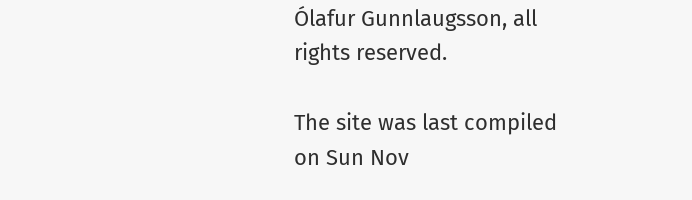Ólafur Gunnlaugsson, all rights reserved.

The site was last compiled on Sun Nov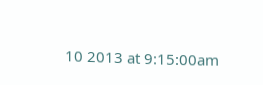10 2013 at 9:15:00am